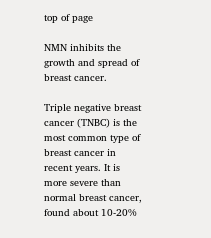top of page

NMN inhibits the growth and spread of breast cancer.

Triple negative breast cancer (TNBC) is the most common type of breast cancer in recent years. It is more severe than normal breast cancer, found about 10-20%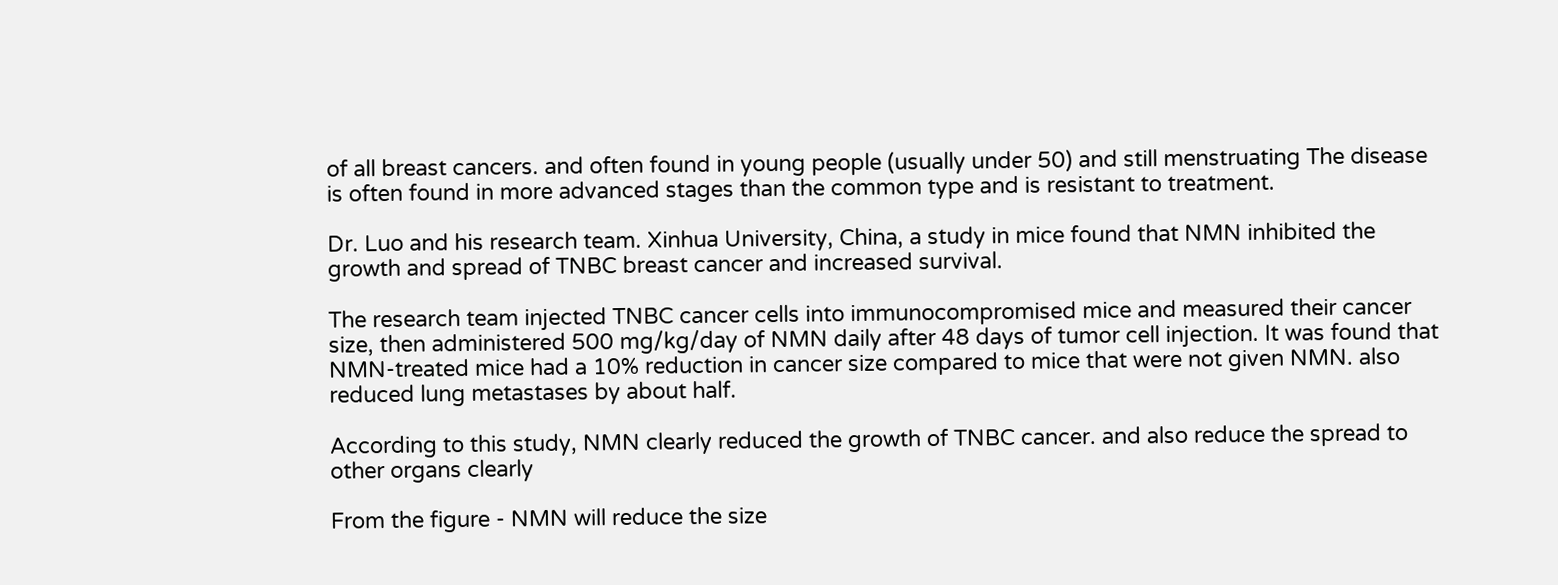of all breast cancers. and often found in young people (usually under 50) and still menstruating The disease is often found in more advanced stages than the common type and is resistant to treatment.

Dr. Luo and his research team. Xinhua University, China, a study in mice found that NMN inhibited the growth and spread of TNBC breast cancer and increased survival.

The research team injected TNBC cancer cells into immunocompromised mice and measured their cancer size, then administered 500 mg/kg/day of NMN daily after 48 days of tumor cell injection. It was found that NMN-treated mice had a 10% reduction in cancer size compared to mice that were not given NMN. also reduced lung metastases by about half.

According to this study, NMN clearly reduced the growth of TNBC cancer. and also reduce the spread to other organs clearly

From the figure - NMN will reduce the size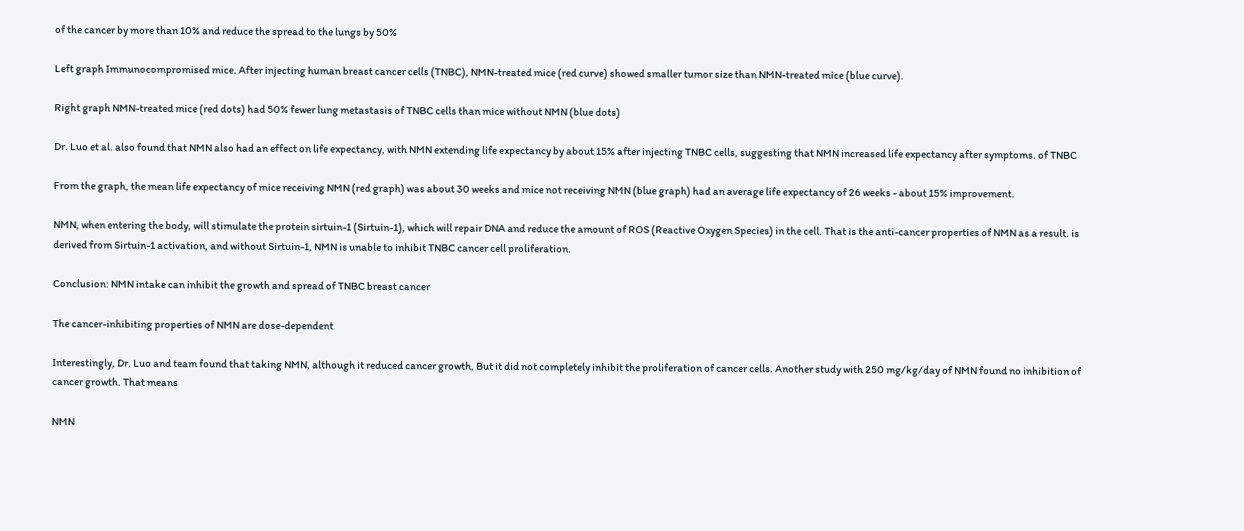of the cancer by more than 10% and reduce the spread to the lungs by 50%

Left graph Immunocompromised mice. After injecting human breast cancer cells (TNBC), NMN-treated mice (red curve) showed smaller tumor size than NMN-treated mice (blue curve).

Right graph NMN-treated mice (red dots) had 50% fewer lung metastasis of TNBC cells than mice without NMN (blue dots)

Dr. Luo et al. also found that NMN also had an effect on life expectancy, with NMN extending life expectancy by about 15% after injecting TNBC cells, suggesting that NMN increased life expectancy after symptoms. of TNBC

From the graph, the mean life expectancy of mice receiving NMN (red graph) was about 30 weeks and mice not receiving NMN (blue graph) had an average life expectancy of 26 weeks - about 15% improvement.

NMN, when entering the body, will stimulate the protein sirtuin-1 (Sirtuin-1), which will repair DNA and reduce the amount of ROS (Reactive Oxygen Species) in the cell. That is the anti-cancer properties of NMN as a result. is derived from Sirtuin-1 activation, and without Sirtuin-1, NMN is unable to inhibit TNBC cancer cell proliferation.

Conclusion: NMN intake can inhibit the growth and spread of TNBC breast cancer

The cancer-inhibiting properties of NMN are dose-dependent

Interestingly, Dr. Luo and team found that taking NMN, although it reduced cancer growth, But it did not completely inhibit the proliferation of cancer cells. Another study with 250 mg/kg/day of NMN found no inhibition of cancer growth. That means

NMN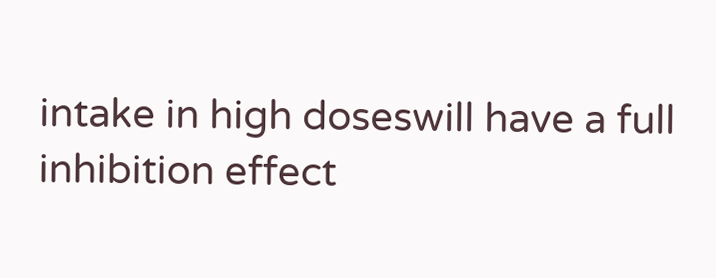intake in high doseswill have a full inhibition effect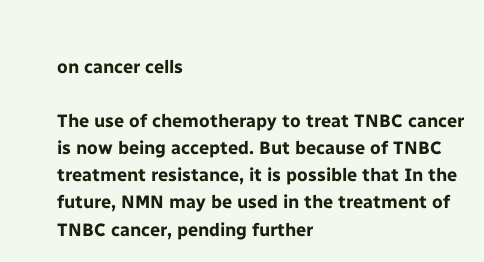on cancer cells

The use of chemotherapy to treat TNBC cancer is now being accepted. But because of TNBC treatment resistance, it is possible that In the future, NMN may be used in the treatment of TNBC cancer, pending further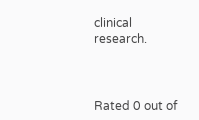clinical research.



Rated 0 out of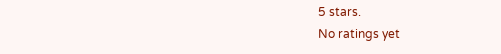5 stars.
No ratings yet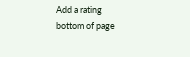Add a rating
bottom of page